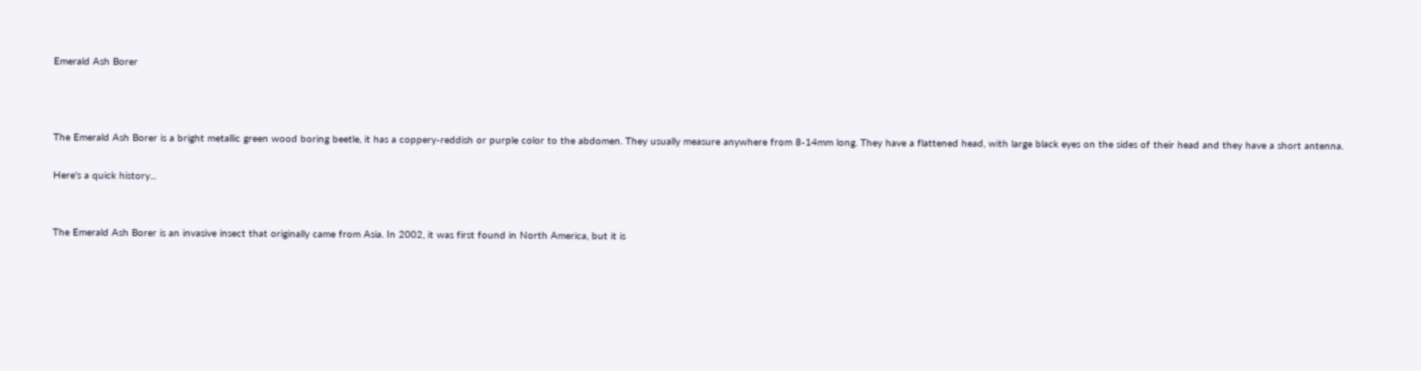Emerald Ash Borer



The Emerald Ash Borer is a bright metallic green wood boring beetle, it has a coppery-reddish or purple color to the abdomen. They usually measure anywhere from 8-14mm long. They have a flattened head, with large black eyes on the sides of their head and they have a short antenna.

Here's a quick history...


The Emerald Ash Borer is an invasive insect that originally came from Asia. In 2002, it was first found in North America, but it is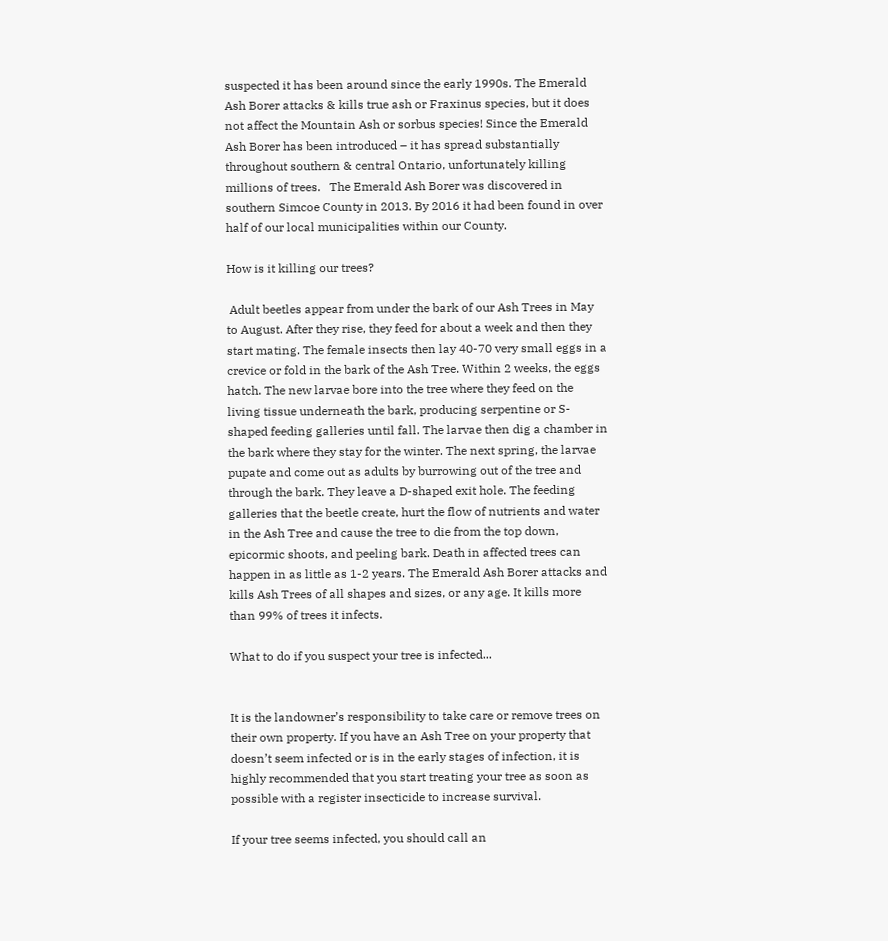suspected it has been around since the early 1990s. The Emerald Ash Borer attacks & kills true ash or Fraxinus species, but it does not affect the Mountain Ash or sorbus species! Since the Emerald Ash Borer has been introduced – it has spread substantially throughout southern & central Ontario, unfortunately killing millions of trees.   The Emerald Ash Borer was discovered in southern Simcoe County in 2013. By 2016 it had been found in over half of our local municipalities within our County.

How is it killing our trees?

 Adult beetles appear from under the bark of our Ash Trees in May to August. After they rise, they feed for about a week and then they start mating. The female insects then lay 40-70 very small eggs in a crevice or fold in the bark of the Ash Tree. Within 2 weeks, the eggs hatch. The new larvae bore into the tree where they feed on the living tissue underneath the bark, producing serpentine or S-shaped feeding galleries until fall. The larvae then dig a chamber in the bark where they stay for the winter. The next spring, the larvae pupate and come out as adults by burrowing out of the tree and through the bark. They leave a D-shaped exit hole. The feeding galleries that the beetle create, hurt the flow of nutrients and water in the Ash Tree and cause the tree to die from the top down, epicormic shoots, and peeling bark. Death in affected trees can happen in as little as 1-2 years. The Emerald Ash Borer attacks and kills Ash Trees of all shapes and sizes, or any age. It kills more than 99% of trees it infects.

What to do if you suspect your tree is infected...


It is the landowner’s responsibility to take care or remove trees on their own property. If you have an Ash Tree on your property that doesn’t seem infected or is in the early stages of infection, it is highly recommended that you start treating your tree as soon as possible with a register insecticide to increase survival.

If your tree seems infected, you should call an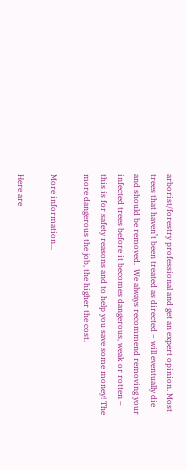arborist/forestry professional and get an expert opinion. Most trees that haven’t been treated as directed – will eventually die and should be removed.  We always recommend removing your infected trees before it becomes dangerous, weak or rotten – this is for safety reasons and to help you save some money! The more dangerous the job, the higher the cost.

More information...

Here are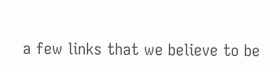a few links that we believe to be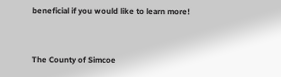beneficial if you would like to learn more!


The County of Simcoe